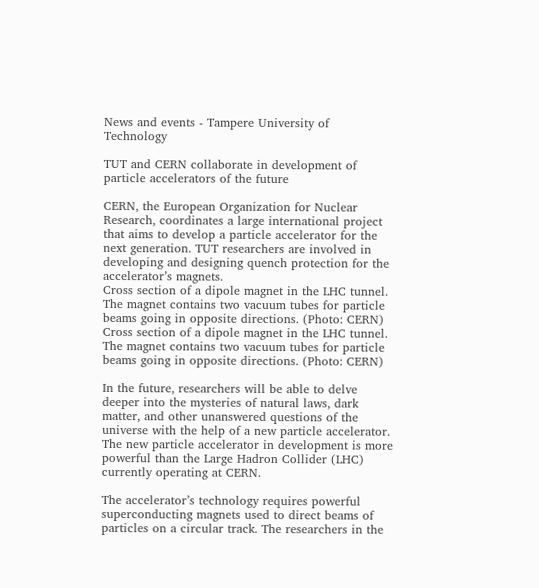News and events - Tampere University of Technology

TUT and CERN collaborate in development of particle accelerators of the future

CERN, the European Organization for Nuclear Research, coordinates a large international project that aims to develop a particle accelerator for the next generation. TUT researchers are involved in developing and designing quench protection for the accelerator’s magnets.
Cross section of a dipole magnet in the LHC tunnel. The magnet contains two vacuum tubes for particle beams going in opposite directions. (Photo: CERN)
Cross section of a dipole magnet in the LHC tunnel. The magnet contains two vacuum tubes for particle beams going in opposite directions. (Photo: CERN)

In the future, researchers will be able to delve deeper into the mysteries of natural laws, dark matter, and other unanswered questions of the universe with the help of a new particle accelerator. The new particle accelerator in development is more powerful than the Large Hadron Collider (LHC) currently operating at CERN.

The accelerator’s technology requires powerful superconducting magnets used to direct beams of particles on a circular track. The researchers in the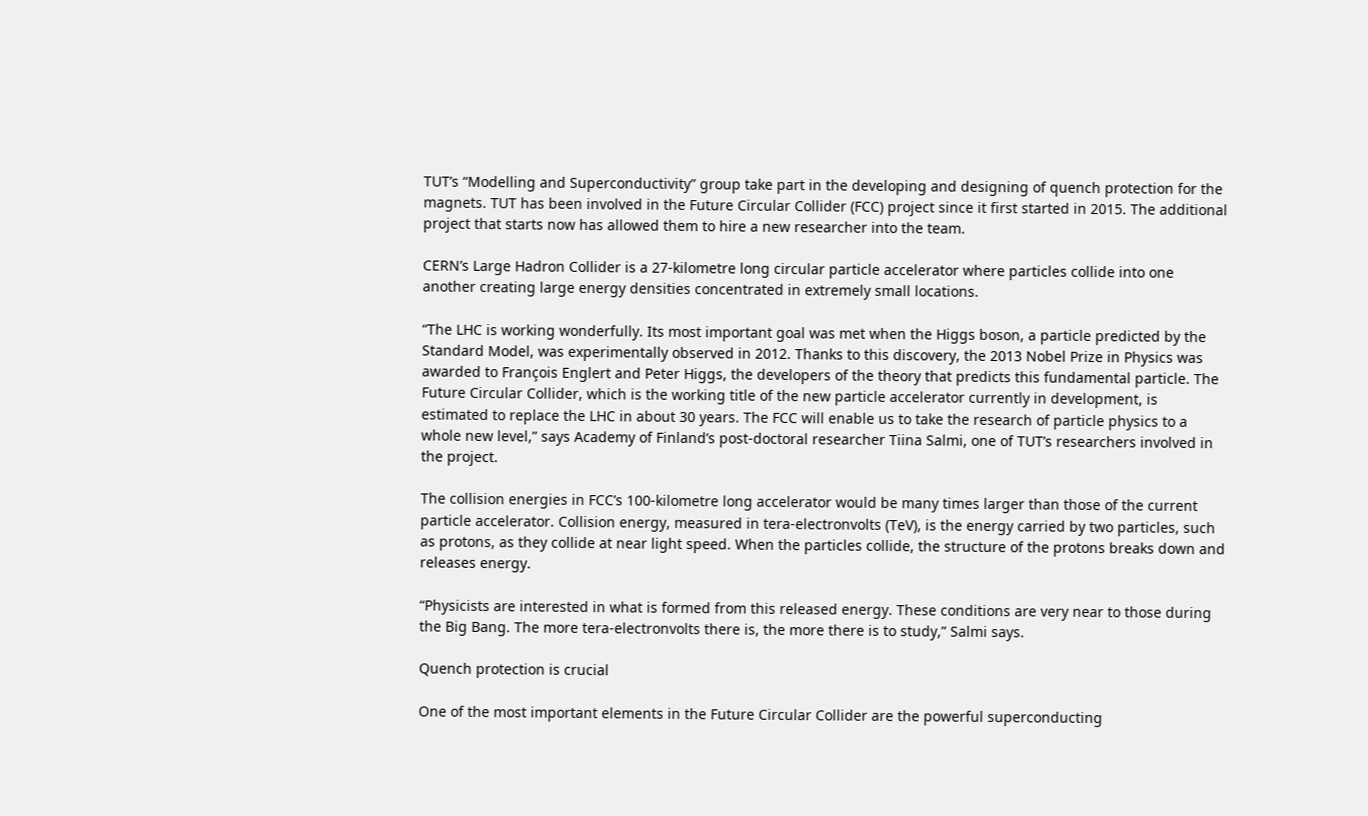TUT’s “Modelling and Superconductivity” group take part in the developing and designing of quench protection for the magnets. TUT has been involved in the Future Circular Collider (FCC) project since it first started in 2015. The additional project that starts now has allowed them to hire a new researcher into the team.

CERN’s Large Hadron Collider is a 27-kilometre long circular particle accelerator where particles collide into one another creating large energy densities concentrated in extremely small locations.

“The LHC is working wonderfully. Its most important goal was met when the Higgs boson, a particle predicted by the Standard Model, was experimentally observed in 2012. Thanks to this discovery, the 2013 Nobel Prize in Physics was awarded to François Englert and Peter Higgs, the developers of the theory that predicts this fundamental particle. The Future Circular Collider, which is the working title of the new particle accelerator currently in development, is estimated to replace the LHC in about 30 years. The FCC will enable us to take the research of particle physics to a whole new level,” says Academy of Finland’s post-doctoral researcher Tiina Salmi, one of TUT’s researchers involved in the project.

The collision energies in FCC’s 100-kilometre long accelerator would be many times larger than those of the current particle accelerator. Collision energy, measured in tera-electronvolts (TeV), is the energy carried by two particles, such as protons, as they collide at near light speed. When the particles collide, the structure of the protons breaks down and releases energy.

“Physicists are interested in what is formed from this released energy. These conditions are very near to those during the Big Bang. The more tera-electronvolts there is, the more there is to study,” Salmi says.

Quench protection is crucial

One of the most important elements in the Future Circular Collider are the powerful superconducting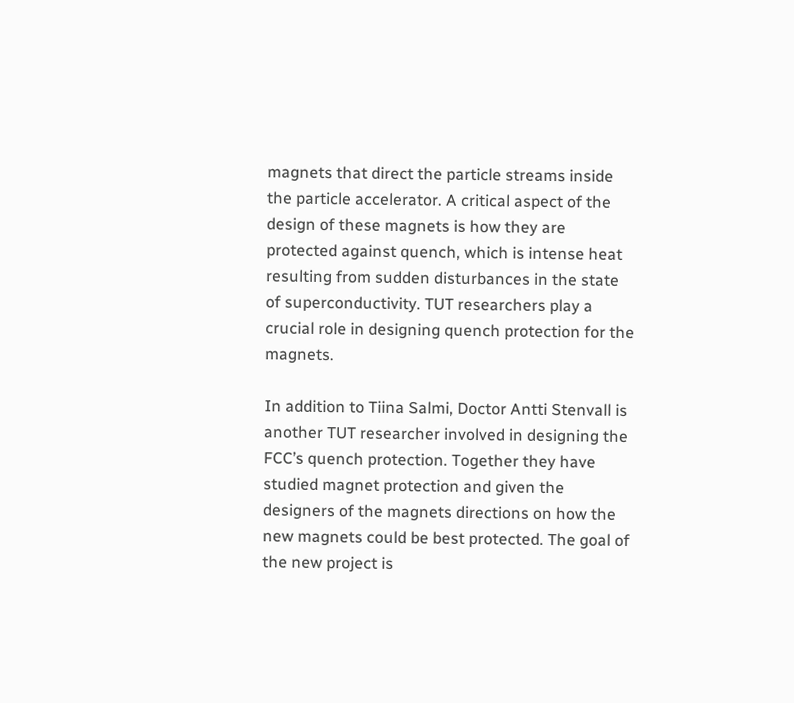magnets that direct the particle streams inside the particle accelerator. A critical aspect of the design of these magnets is how they are protected against quench, which is intense heat resulting from sudden disturbances in the state of superconductivity. TUT researchers play a crucial role in designing quench protection for the magnets.

In addition to Tiina Salmi, Doctor Antti Stenvall is another TUT researcher involved in designing the FCC’s quench protection. Together they have studied magnet protection and given the designers of the magnets directions on how the new magnets could be best protected. The goal of the new project is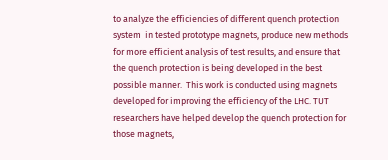to analyze the efficiencies of different quench protection system  in tested prototype magnets, produce new methods for more efficient analysis of test results, and ensure that the quench protection is being developed in the best possible manner.  This work is conducted using magnets developed for improving the efficiency of the LHC. TUT researchers have helped develop the quench protection for those magnets,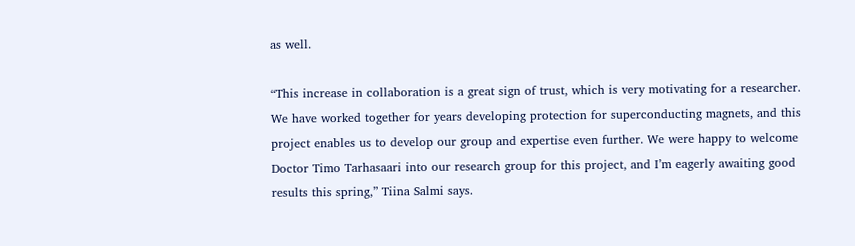as well.

“This increase in collaboration is a great sign of trust, which is very motivating for a researcher. We have worked together for years developing protection for superconducting magnets, and this project enables us to develop our group and expertise even further. We were happy to welcome Doctor Timo Tarhasaari into our research group for this project, and I’m eagerly awaiting good results this spring,” Tiina Salmi says.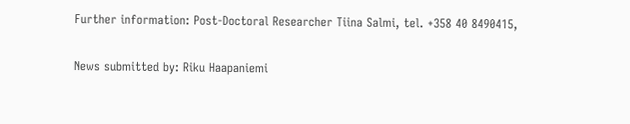Further information: Post-Doctoral Researcher Tiina Salmi, tel. +358 40 8490415,

News submitted by: Riku Haapaniemi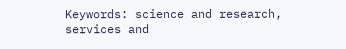Keywords: science and research, services and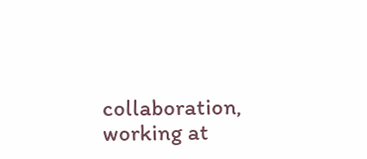collaboration, working at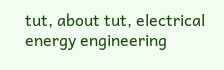tut, about tut, electrical energy engineering